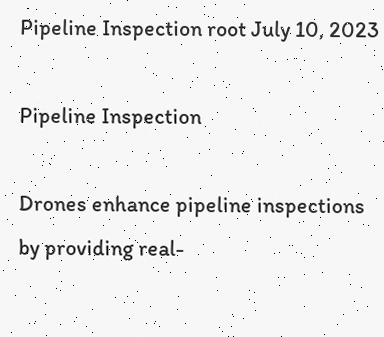Pipeline Inspection root July 10, 2023

Pipeline Inspection

Drones enhance pipeline inspections by providing real-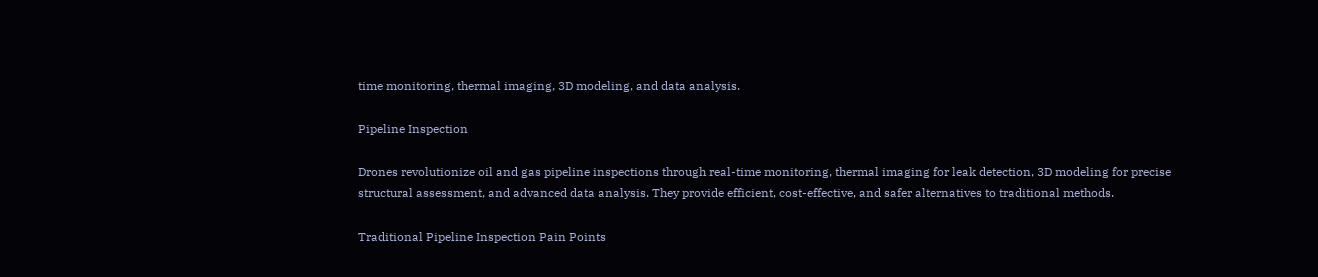time monitoring, thermal imaging, 3D modeling, and data analysis.

Pipeline Inspection

Drones revolutionize oil and gas pipeline inspections through real-time monitoring, thermal imaging for leak detection, 3D modeling for precise structural assessment, and advanced data analysis. They provide efficient, cost-effective, and safer alternatives to traditional methods.

Traditional Pipeline Inspection Pain Points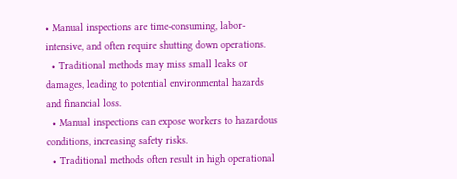• Manual inspections are time-consuming, labor-intensive, and often require shutting down operations.
  • Traditional methods may miss small leaks or damages, leading to potential environmental hazards and financial loss.
  • Manual inspections can expose workers to hazardous conditions, increasing safety risks.
  • Traditional methods often result in high operational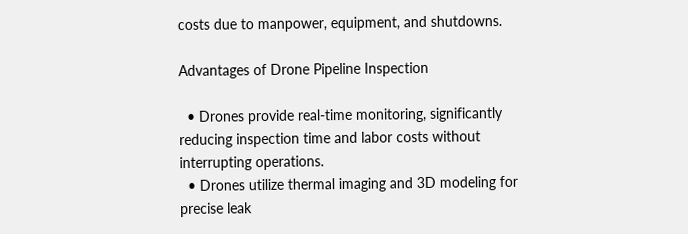costs due to manpower, equipment, and shutdowns.

Advantages of Drone Pipeline Inspection

  • Drones provide real-time monitoring, significantly reducing inspection time and labor costs without interrupting operations.
  • Drones utilize thermal imaging and 3D modeling for precise leak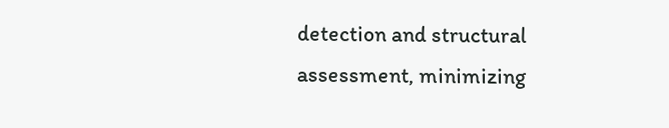detection and structural assessment, minimizing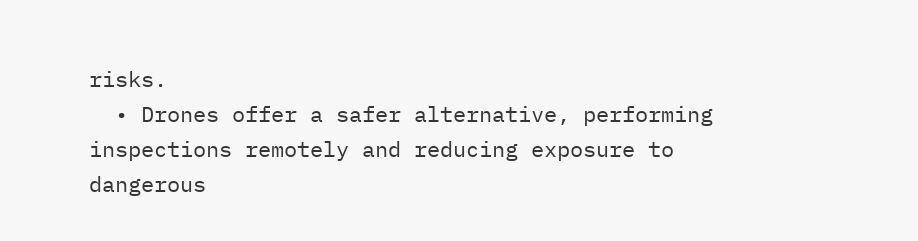risks.
  • Drones offer a safer alternative, performing inspections remotely and reducing exposure to dangerous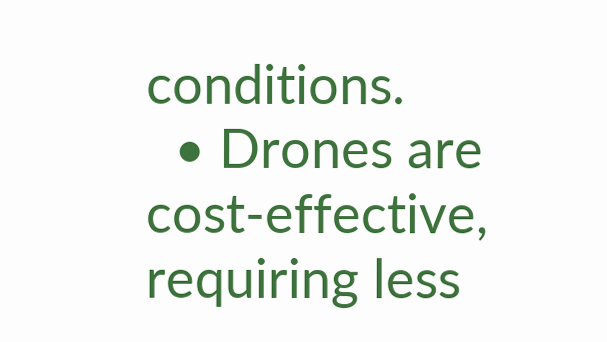conditions.
  • Drones are cost-effective, requiring less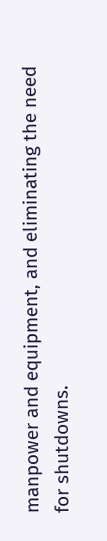manpower and equipment, and eliminating the need for shutdowns.